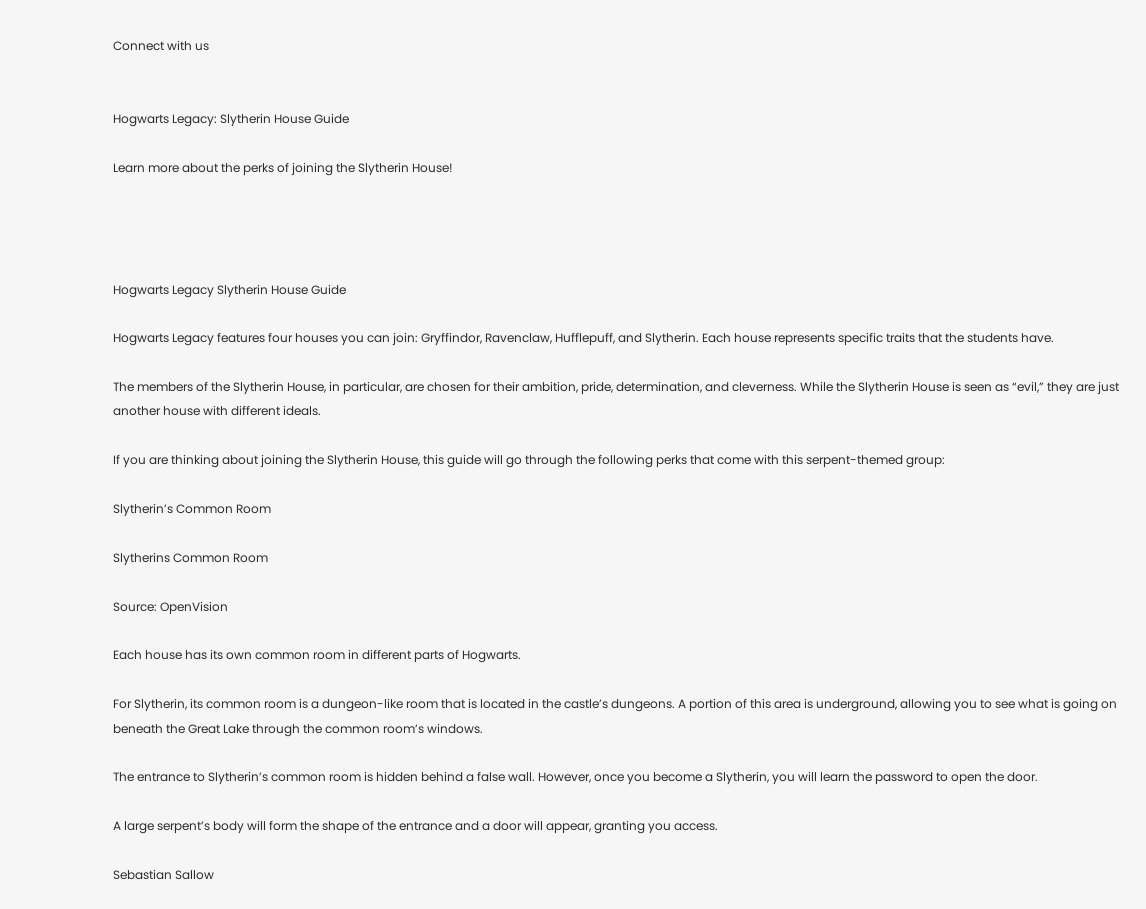Connect with us


Hogwarts Legacy: Slytherin House Guide

Learn more about the perks of joining the Slytherin House!




Hogwarts Legacy Slytherin House Guide

Hogwarts Legacy features four houses you can join: Gryffindor, Ravenclaw, Hufflepuff, and Slytherin. Each house represents specific traits that the students have.

The members of the Slytherin House, in particular, are chosen for their ambition, pride, determination, and cleverness. While the Slytherin House is seen as “evil,” they are just another house with different ideals.

If you are thinking about joining the Slytherin House, this guide will go through the following perks that come with this serpent-themed group:

Slytherin’s Common Room

Slytherins Common Room

Source: OpenVision

Each house has its own common room in different parts of Hogwarts.

For Slytherin, its common room is a dungeon-like room that is located in the castle’s dungeons. A portion of this area is underground, allowing you to see what is going on beneath the Great Lake through the common room’s windows.

The entrance to Slytherin’s common room is hidden behind a false wall. However, once you become a Slytherin, you will learn the password to open the door.

A large serpent’s body will form the shape of the entrance and a door will appear, granting you access.

Sebastian Sallow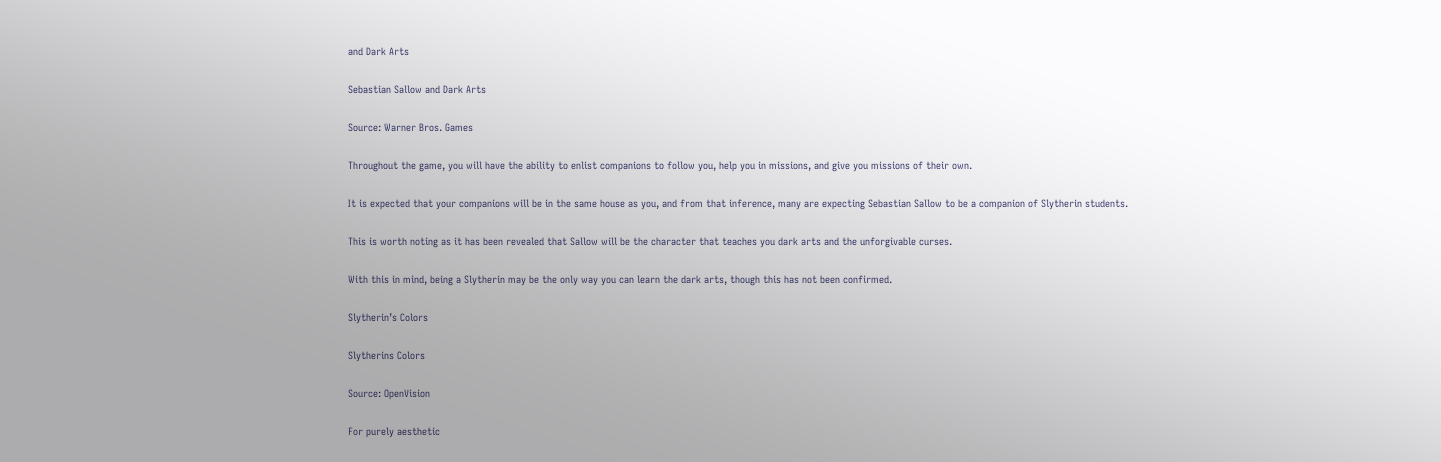and Dark Arts

Sebastian Sallow and Dark Arts

Source: Warner Bros. Games

Throughout the game, you will have the ability to enlist companions to follow you, help you in missions, and give you missions of their own.

It is expected that your companions will be in the same house as you, and from that inference, many are expecting Sebastian Sallow to be a companion of Slytherin students.

This is worth noting as it has been revealed that Sallow will be the character that teaches you dark arts and the unforgivable curses.

With this in mind, being a Slytherin may be the only way you can learn the dark arts, though this has not been confirmed.

Slytherin’s Colors

Slytherins Colors

Source: OpenVision

For purely aesthetic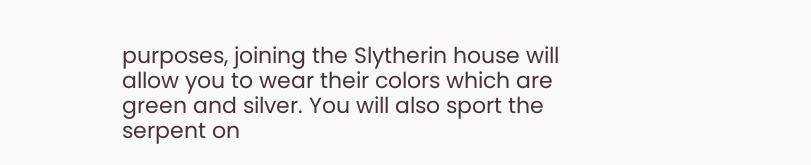purposes, joining the Slytherin house will allow you to wear their colors which are green and silver. You will also sport the serpent on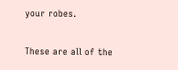your robes.

These are all of the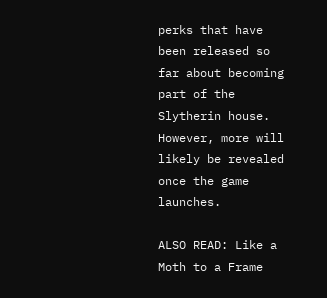perks that have been released so far about becoming part of the Slytherin house. However, more will likely be revealed once the game launches.

ALSO READ: Like a Moth to a Frame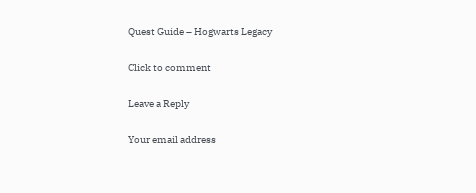Quest Guide – Hogwarts Legacy

Click to comment

Leave a Reply

Your email address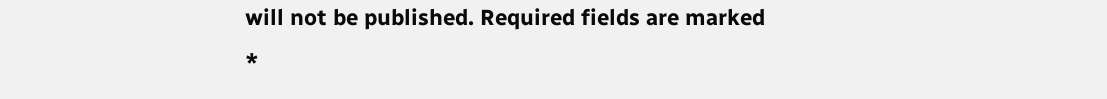will not be published. Required fields are marked *